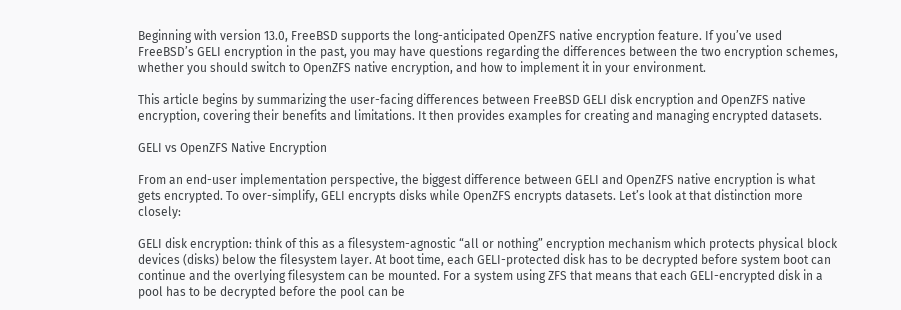Beginning with version 13.0, FreeBSD supports the long-anticipated OpenZFS native encryption feature. If you’ve used FreeBSD’s GELI encryption in the past, you may have questions regarding the differences between the two encryption schemes, whether you should switch to OpenZFS native encryption, and how to implement it in your environment.

This article begins by summarizing the user-facing differences between FreeBSD GELI disk encryption and OpenZFS native encryption, covering their benefits and limitations. It then provides examples for creating and managing encrypted datasets.

GELI vs OpenZFS Native Encryption

From an end-user implementation perspective, the biggest difference between GELI and OpenZFS native encryption is what gets encrypted. To over-simplify, GELI encrypts disks while OpenZFS encrypts datasets. Let’s look at that distinction more closely:

GELI disk encryption: think of this as a filesystem-agnostic “all or nothing” encryption mechanism which protects physical block devices (disks) below the filesystem layer. At boot time, each GELI-protected disk has to be decrypted before system boot can continue and the overlying filesystem can be mounted. For a system using ZFS that means that each GELI-encrypted disk in a pool has to be decrypted before the pool can be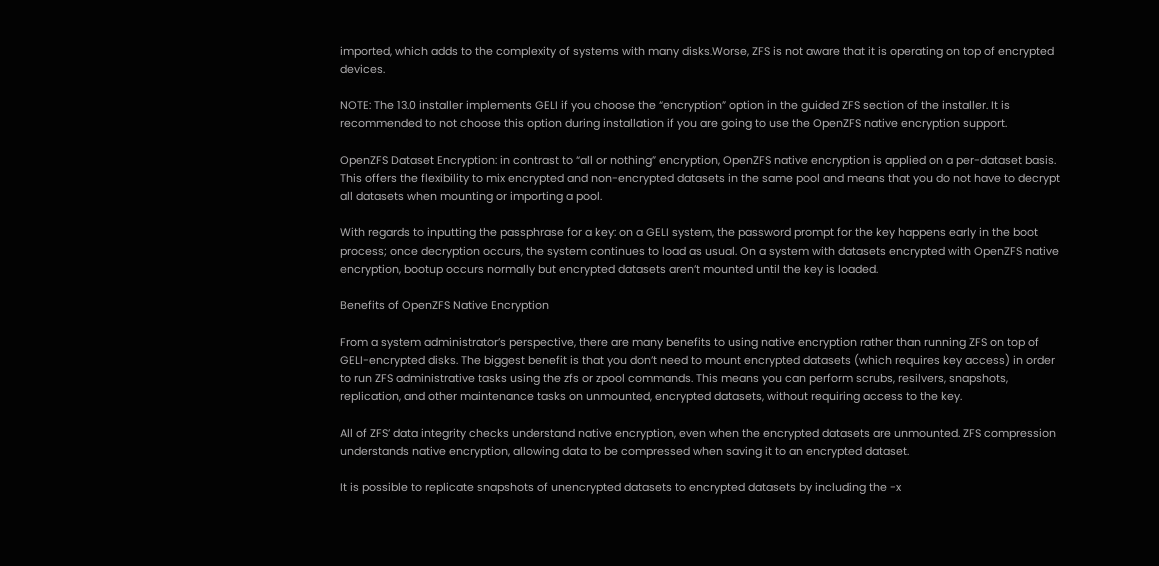imported, which adds to the complexity of systems with many disks.Worse, ZFS is not aware that it is operating on top of encrypted devices.

NOTE: The 13.0 installer implements GELI if you choose the “encryption” option in the guided ZFS section of the installer. It is recommended to not choose this option during installation if you are going to use the OpenZFS native encryption support.

OpenZFS Dataset Encryption: in contrast to “all or nothing” encryption, OpenZFS native encryption is applied on a per-dataset basis. This offers the flexibility to mix encrypted and non-encrypted datasets in the same pool and means that you do not have to decrypt all datasets when mounting or importing a pool.

With regards to inputting the passphrase for a key: on a GELI system, the password prompt for the key happens early in the boot process; once decryption occurs, the system continues to load as usual. On a system with datasets encrypted with OpenZFS native encryption, bootup occurs normally but encrypted datasets aren’t mounted until the key is loaded.

Benefits of OpenZFS Native Encryption

From a system administrator’s perspective, there are many benefits to using native encryption rather than running ZFS on top of GELI-encrypted disks. The biggest benefit is that you don’t need to mount encrypted datasets (which requires key access) in order to run ZFS administrative tasks using the zfs or zpool commands. This means you can perform scrubs, resilvers, snapshots, replication, and other maintenance tasks on unmounted, encrypted datasets, without requiring access to the key.

All of ZFS’ data integrity checks understand native encryption, even when the encrypted datasets are unmounted. ZFS compression understands native encryption, allowing data to be compressed when saving it to an encrypted dataset.

It is possible to replicate snapshots of unencrypted datasets to encrypted datasets by including the -x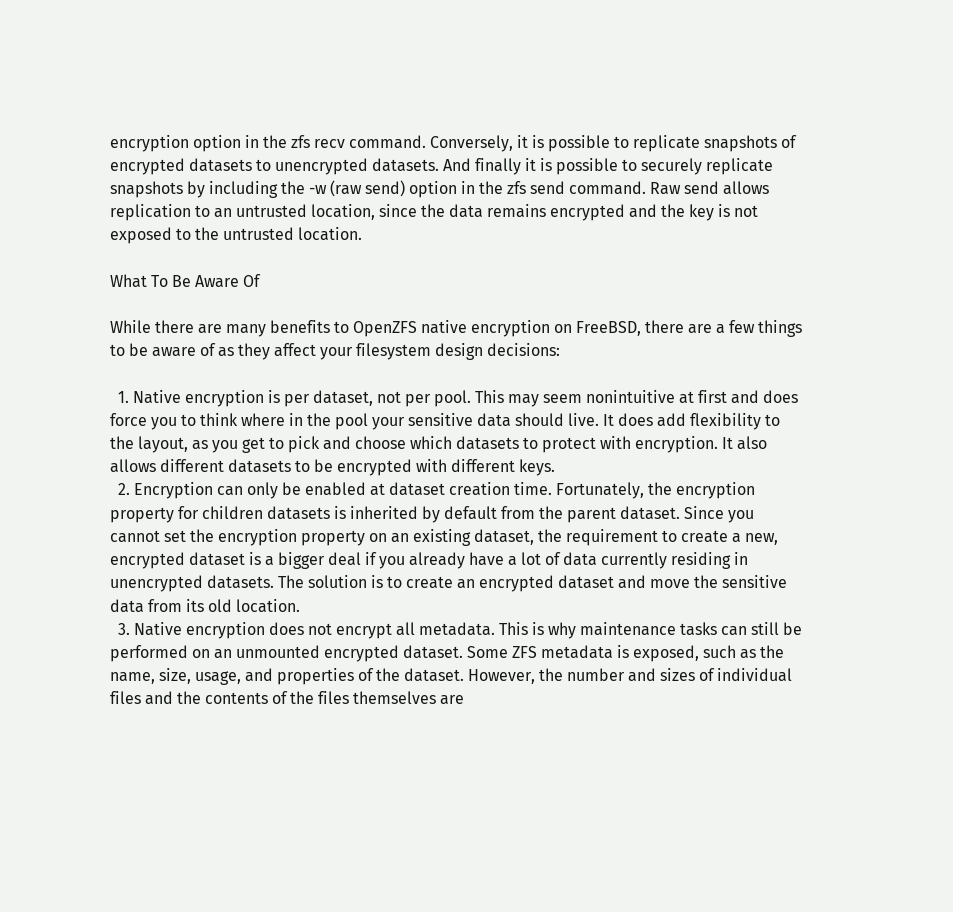encryption option in the zfs recv command. Conversely, it is possible to replicate snapshots of encrypted datasets to unencrypted datasets. And finally it is possible to securely replicate snapshots by including the -w (raw send) option in the zfs send command. Raw send allows replication to an untrusted location, since the data remains encrypted and the key is not exposed to the untrusted location.

What To Be Aware Of

While there are many benefits to OpenZFS native encryption on FreeBSD, there are a few things to be aware of as they affect your filesystem design decisions:

  1. Native encryption is per dataset, not per pool. This may seem nonintuitive at first and does force you to think where in the pool your sensitive data should live. It does add flexibility to the layout, as you get to pick and choose which datasets to protect with encryption. It also allows different datasets to be encrypted with different keys.
  2. Encryption can only be enabled at dataset creation time. Fortunately, the encryption property for children datasets is inherited by default from the parent dataset. Since you cannot set the encryption property on an existing dataset, the requirement to create a new, encrypted dataset is a bigger deal if you already have a lot of data currently residing in unencrypted datasets. The solution is to create an encrypted dataset and move the sensitive data from its old location.
  3. Native encryption does not encrypt all metadata. This is why maintenance tasks can still be performed on an unmounted encrypted dataset. Some ZFS metadata is exposed, such as the name, size, usage, and properties of the dataset. However, the number and sizes of individual files and the contents of the files themselves are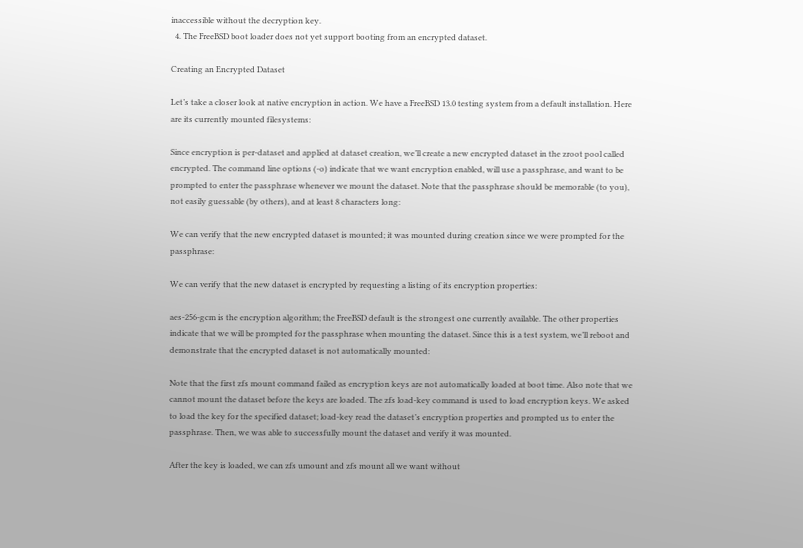inaccessible without the decryption key.
  4. The FreeBSD boot loader does not yet support booting from an encrypted dataset.

Creating an Encrypted Dataset

Let’s take a closer look at native encryption in action. We have a FreeBSD 13.0 testing system from a default installation. Here are its currently mounted filesystems:

Since encryption is per-dataset and applied at dataset creation, we’ll create a new encrypted dataset in the zroot pool called encrypted. The command line options (-o) indicate that we want encryption enabled, will use a passphrase, and want to be prompted to enter the passphrase whenever we mount the dataset. Note that the passphrase should be memorable (to you), not easily guessable (by others), and at least 8 characters long:

We can verify that the new encrypted dataset is mounted; it was mounted during creation since we were prompted for the passphrase:

We can verify that the new dataset is encrypted by requesting a listing of its encryption properties:

aes-256-gcm is the encryption algorithm; the FreeBSD default is the strongest one currently available. The other properties indicate that we will be prompted for the passphrase when mounting the dataset. Since this is a test system, we’ll reboot and demonstrate that the encrypted dataset is not automatically mounted:

Note that the first zfs mount command failed as encryption keys are not automatically loaded at boot time. Also note that we cannot mount the dataset before the keys are loaded. The zfs load-key command is used to load encryption keys. We asked to load the key for the specified dataset; load-key read the dataset’s encryption properties and prompted us to enter the passphrase. Then, we was able to successfully mount the dataset and verify it was mounted.

After the key is loaded, we can zfs umount and zfs mount all we want without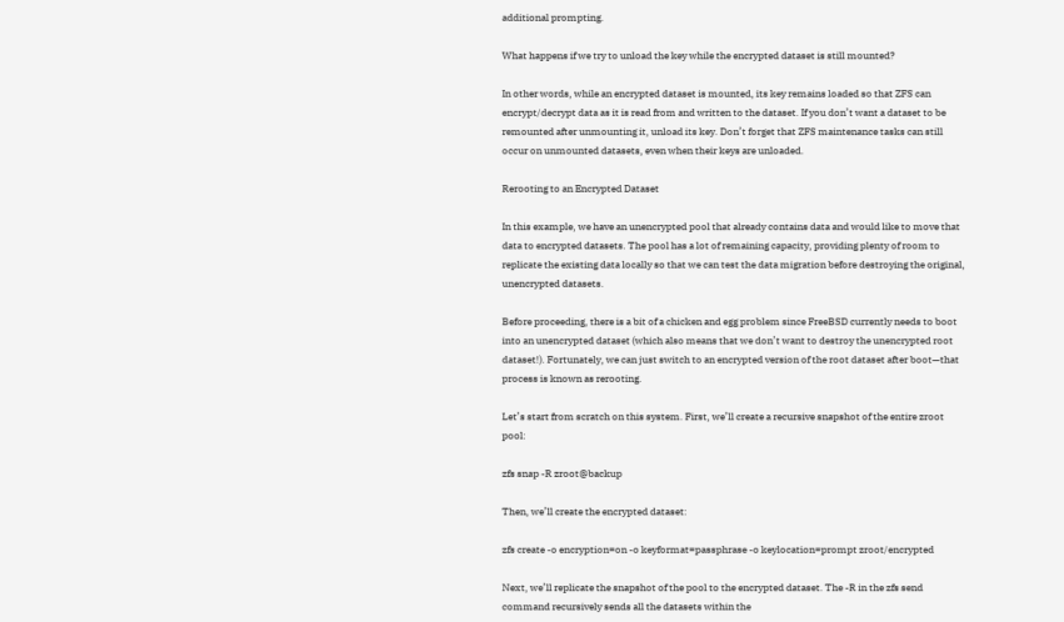additional prompting.

What happens if we try to unload the key while the encrypted dataset is still mounted?

In other words, while an encrypted dataset is mounted, its key remains loaded so that ZFS can encrypt/decrypt data as it is read from and written to the dataset. If you don’t want a dataset to be remounted after unmounting it, unload its key. Don’t forget that ZFS maintenance tasks can still occur on unmounted datasets, even when their keys are unloaded.

Rerooting to an Encrypted Dataset

In this example, we have an unencrypted pool that already contains data and would like to move that data to encrypted datasets. The pool has a lot of remaining capacity, providing plenty of room to replicate the existing data locally so that we can test the data migration before destroying the original, unencrypted datasets.

Before proceeding, there is a bit of a chicken and egg problem since FreeBSD currently needs to boot into an unencrypted dataset (which also means that we don’t want to destroy the unencrypted root dataset!). Fortunately, we can just switch to an encrypted version of the root dataset after boot—that process is known as rerooting.

Let’s start from scratch on this system. First, we’ll create a recursive snapshot of the entire zroot pool:

zfs snap -R zroot@backup

Then, we’ll create the encrypted dataset:

zfs create -o encryption=on -o keyformat=passphrase -o keylocation=prompt zroot/encrypted

Next, we’ll replicate the snapshot of the pool to the encrypted dataset. The -R in the zfs send command recursively sends all the datasets within the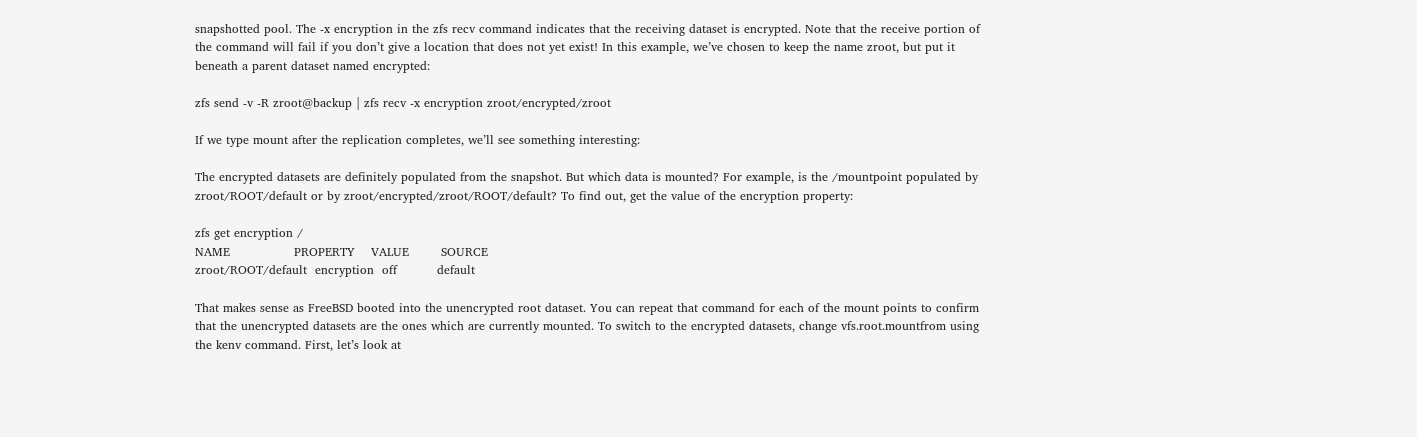snapshotted pool. The -x encryption in the zfs recv command indicates that the receiving dataset is encrypted. Note that the receive portion of the command will fail if you don’t give a location that does not yet exist! In this example, we’ve chosen to keep the name zroot, but put it beneath a parent dataset named encrypted:

zfs send -v -R zroot@backup | zfs recv -x encryption zroot/encrypted/zroot

If we type mount after the replication completes, we’ll see something interesting:

The encrypted datasets are definitely populated from the snapshot. But which data is mounted? For example, is the /mountpoint populated by zroot/ROOT/default or by zroot/encrypted/zroot/ROOT/default? To find out, get the value of the encryption property:

zfs get encryption /
NAME                PROPERTY    VALUE        SOURCE
zroot/ROOT/default  encryption  off          default

That makes sense as FreeBSD booted into the unencrypted root dataset. You can repeat that command for each of the mount points to confirm that the unencrypted datasets are the ones which are currently mounted. To switch to the encrypted datasets, change vfs.root.mountfrom using the kenv command. First, let’s look at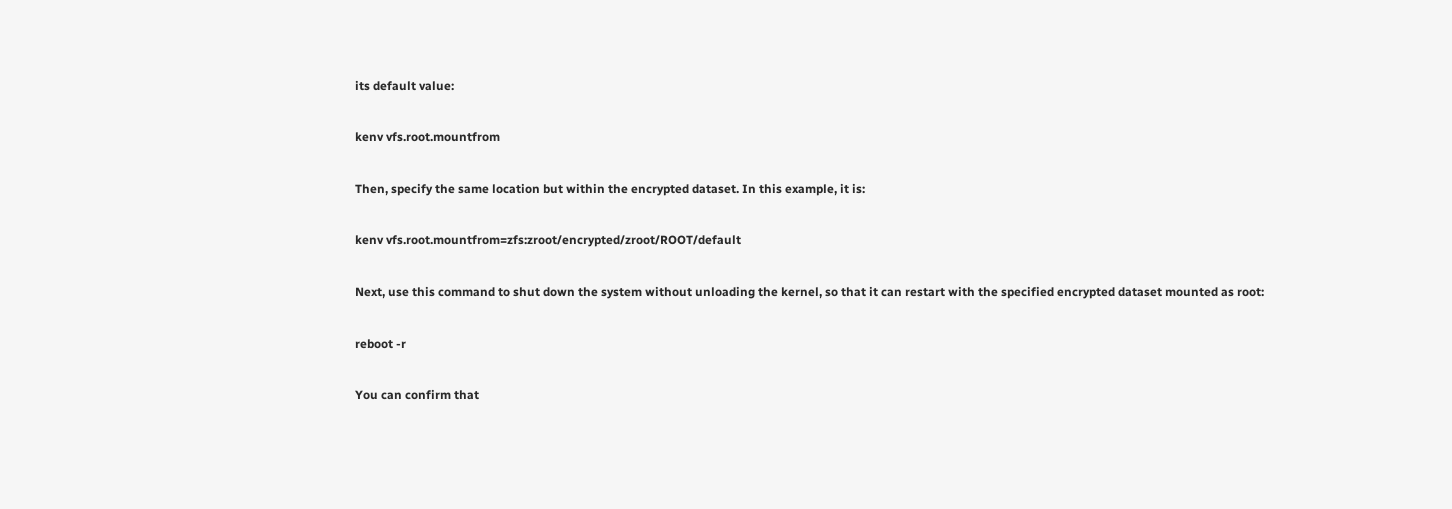its default value:

kenv vfs.root.mountfrom

Then, specify the same location but within the encrypted dataset. In this example, it is:

kenv vfs.root.mountfrom=zfs:zroot/encrypted/zroot/ROOT/default

Next, use this command to shut down the system without unloading the kernel, so that it can restart with the specified encrypted dataset mounted as root:

reboot -r

You can confirm that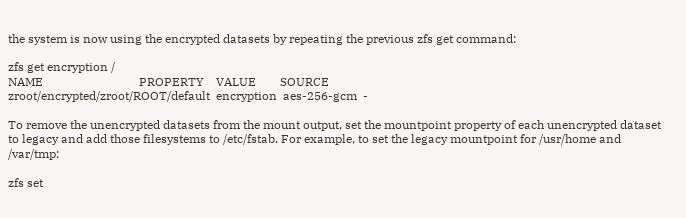the system is now using the encrypted datasets by repeating the previous zfs get command:

zfs get encryption /
NAME                                PROPERTY    VALUE        SOURCE
zroot/encrypted/zroot/ROOT/default  encryption  aes-256-gcm  -

To remove the unencrypted datasets from the mount output, set the mountpoint property of each unencrypted dataset to legacy and add those filesystems to /etc/fstab. For example, to set the legacy mountpoint for /usr/home and /var/tmp:

zfs set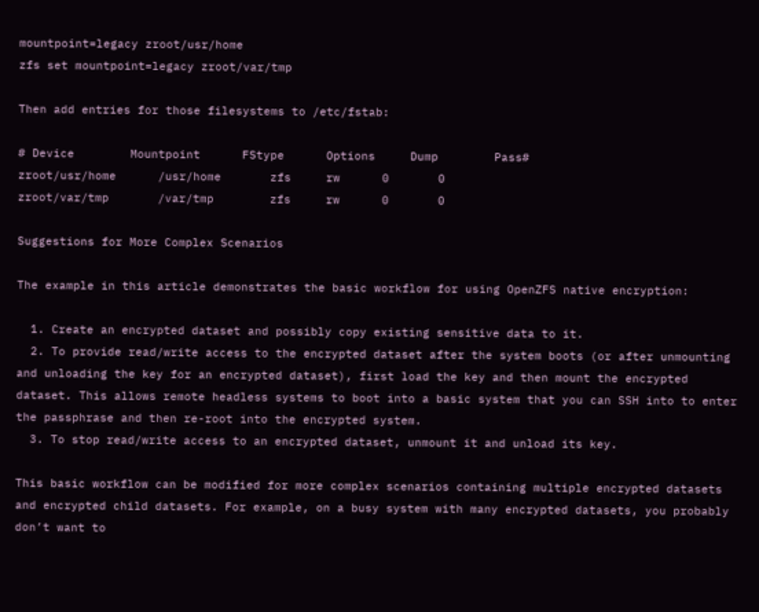mountpoint=legacy zroot/usr/home
zfs set mountpoint=legacy zroot/var/tmp

Then add entries for those filesystems to /etc/fstab:

# Device        Mountpoint      FStype      Options     Dump        Pass#
zroot/usr/home      /usr/home       zfs     rw      0       0
zroot/var/tmp       /var/tmp        zfs     rw      0       0

Suggestions for More Complex Scenarios

The example in this article demonstrates the basic workflow for using OpenZFS native encryption:

  1. Create an encrypted dataset and possibly copy existing sensitive data to it.
  2. To provide read/write access to the encrypted dataset after the system boots (or after unmounting and unloading the key for an encrypted dataset), first load the key and then mount the encrypted dataset. This allows remote headless systems to boot into a basic system that you can SSH into to enter the passphrase and then re-root into the encrypted system.
  3. To stop read/write access to an encrypted dataset, unmount it and unload its key.

This basic workflow can be modified for more complex scenarios containing multiple encrypted datasets and encrypted child datasets. For example, on a busy system with many encrypted datasets, you probably don’t want to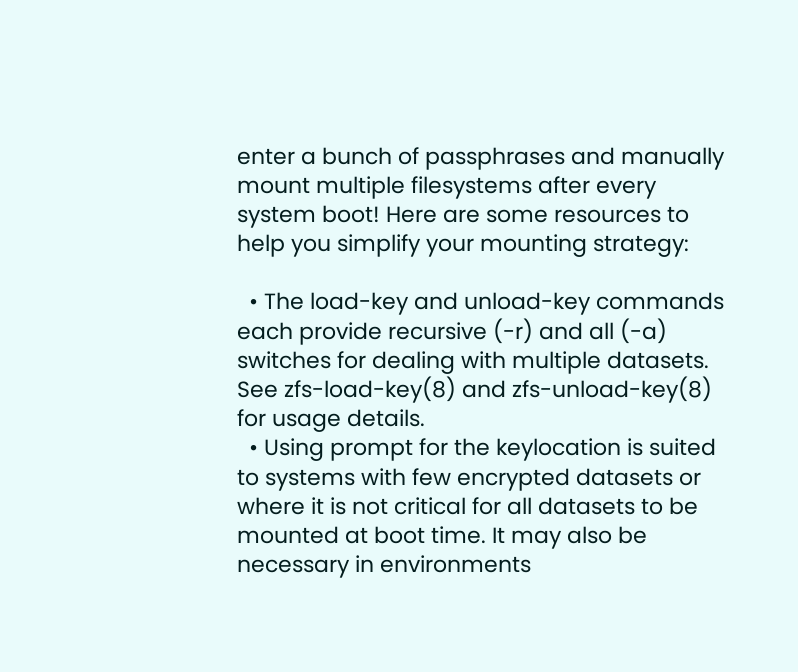enter a bunch of passphrases and manually mount multiple filesystems after every system boot! Here are some resources to help you simplify your mounting strategy:

  • The load-key and unload-key commands each provide recursive (-r) and all (-a) switches for dealing with multiple datasets. See zfs-load-key(8) and zfs-unload-key(8) for usage details.
  • Using prompt for the keylocation is suited to systems with few encrypted datasets or where it is not critical for all datasets to be mounted at boot time. It may also be necessary in environments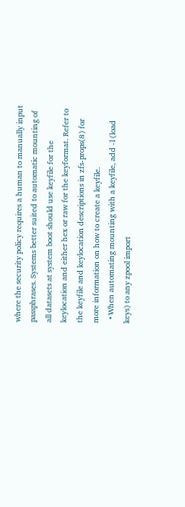where the security policy requires a human to manually input passphrases. Systems better suited to automatic mounting of all datasets at system boot should use keyfile for the keylocation and either hex or raw for the keyformat. Refer to the keyfile and keylocation descriptions in zfs-props(8) for more information on how to create a keyfile.
  • When automating mounting with a keyfile, add -l (load keys) to any zpool import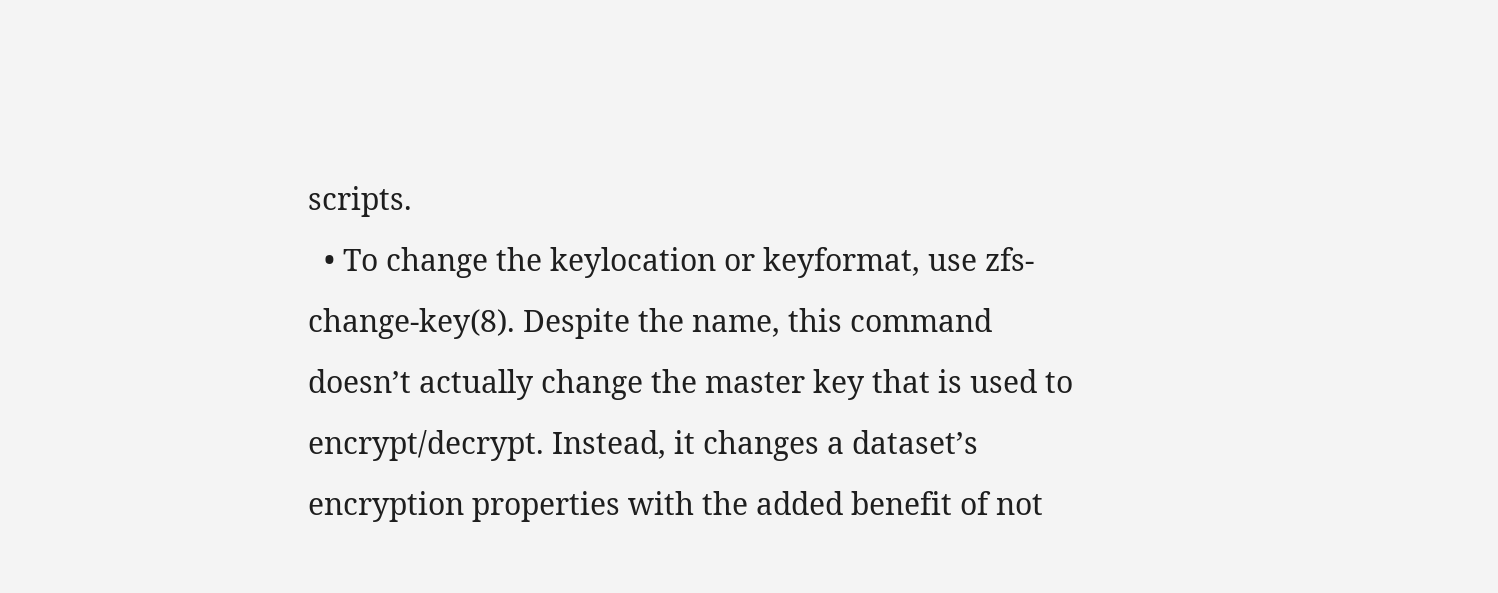scripts.
  • To change the keylocation or keyformat, use zfs-change-key(8). Despite the name, this command doesn’t actually change the master key that is used to encrypt/decrypt. Instead, it changes a dataset’s encryption properties with the added benefit of not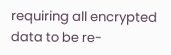requiring all encrypted data to be re-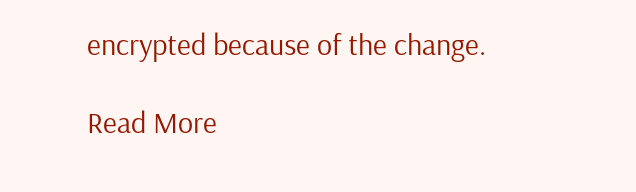encrypted because of the change.

Read More